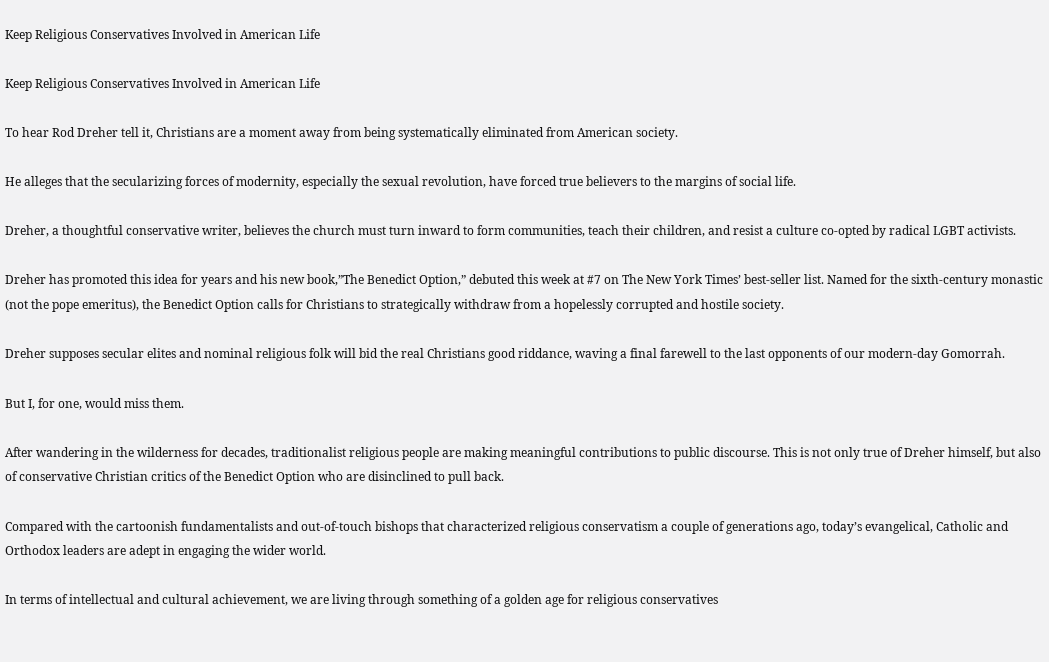Keep Religious Conservatives Involved in American Life

Keep Religious Conservatives Involved in American Life

To hear Rod Dreher tell it, Christians are a moment away from being systematically eliminated from American society.

He alleges that the secularizing forces of modernity, especially the sexual revolution, have forced true believers to the margins of social life.

Dreher, a thoughtful conservative writer, believes the church must turn inward to form communities, teach their children, and resist a culture co-opted by radical LGBT activists.

Dreher has promoted this idea for years and his new book,”The Benedict Option,” debuted this week at #7 on The New York Times’ best-seller list. Named for the sixth-century monastic (not the pope emeritus), the Benedict Option calls for Christians to strategically withdraw from a hopelessly corrupted and hostile society.

Dreher supposes secular elites and nominal religious folk will bid the real Christians good riddance, waving a final farewell to the last opponents of our modern-day Gomorrah.

But I, for one, would miss them.

After wandering in the wilderness for decades, traditionalist religious people are making meaningful contributions to public discourse. This is not only true of Dreher himself, but also of conservative Christian critics of the Benedict Option who are disinclined to pull back.

Compared with the cartoonish fundamentalists and out-of-touch bishops that characterized religious conservatism a couple of generations ago, today’s evangelical, Catholic and Orthodox leaders are adept in engaging the wider world.

In terms of intellectual and cultural achievement, we are living through something of a golden age for religious conservatives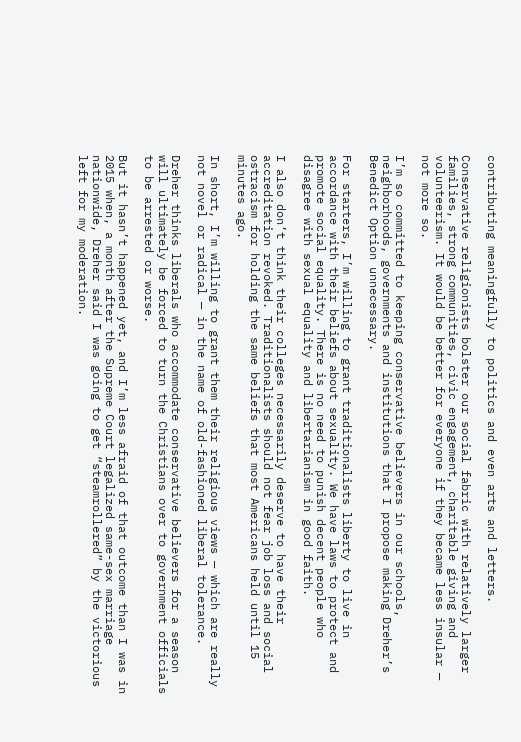contributing meaningfully to politics and even arts and letters.

Conservative religionists bolster our social fabric with relatively larger families, strong communities, civic engagement, charitable giving and volunteerism. It would be better for everyone if they became less insular — not more so.

I’m so committed to keeping conservative believers in our schools, neighborhoods, governments and institutions that I propose making Dreher’s Benedict Option unnecessary.

For starters, I’m willing to grant traditionalists liberty to live in accordance with their beliefs about sexuality. We have laws to protect and promote social equality. There is no need to punish decent people who disagree with sexual equality and libertarianism in good faith.

I also don’t think their colleges necessarily deserve to have their accreditation revoked. Traditionalists should not fear job loss and social ostracism for holding the same beliefs that most Americans held until 15 minutes ago.

In short, I’m willing to grant them their religious views — which are really not novel or radical — in the name of old-fashioned liberal tolerance.

Dreher thinks liberals who accommodate conservative believers for a season will ultimately be forced to turn the Christians over to government officials to be arrested or worse.

But it hasn’t happened yet, and I’m less afraid of that outcome than I was in 2015 when, a month after the Supreme Court legalized same-sex marriage nationwide, Dreher said I was going to get “steamrollered” by the victorious left for my moderation.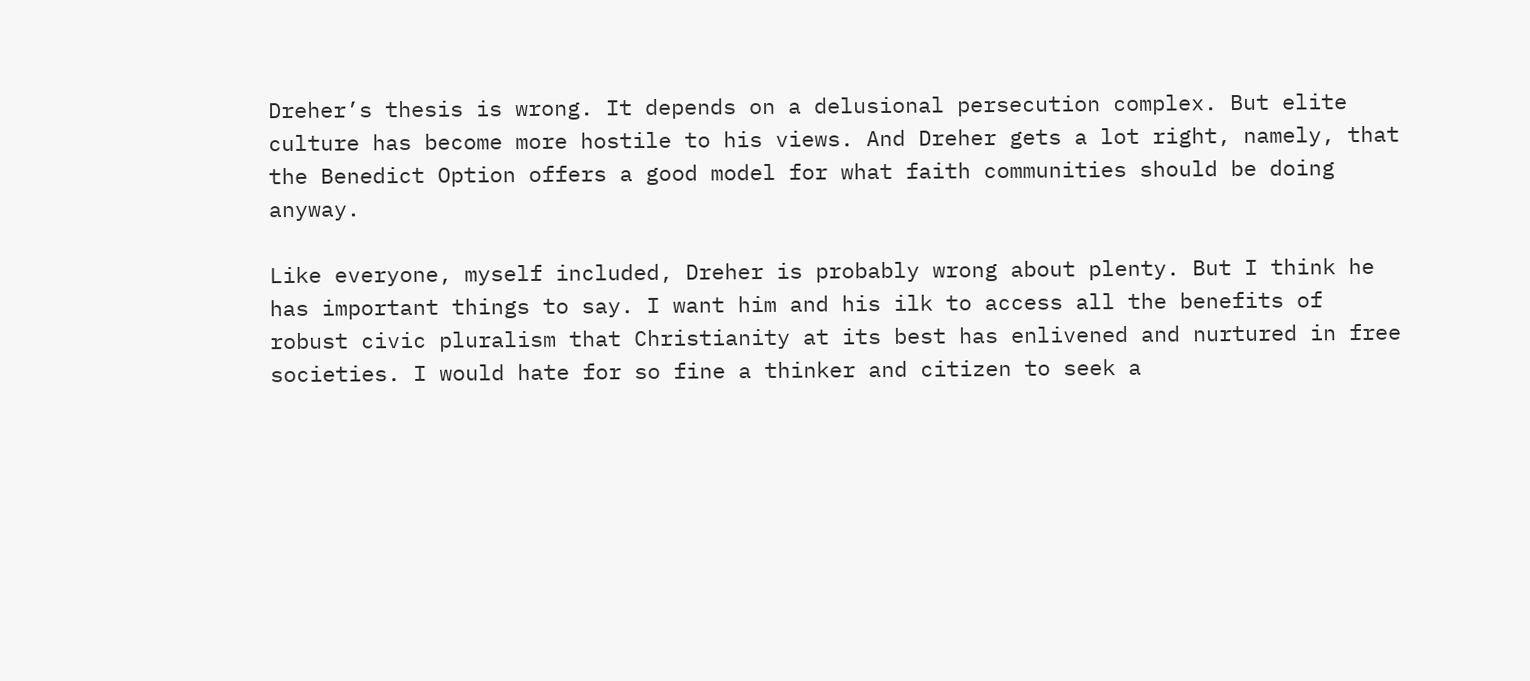Dreher’s thesis is wrong. It depends on a delusional persecution complex. But elite culture has become more hostile to his views. And Dreher gets a lot right, namely, that the Benedict Option offers a good model for what faith communities should be doing anyway.

Like everyone, myself included, Dreher is probably wrong about plenty. But I think he has important things to say. I want him and his ilk to access all the benefits of robust civic pluralism that Christianity at its best has enlivened and nurtured in free societies. I would hate for so fine a thinker and citizen to seek a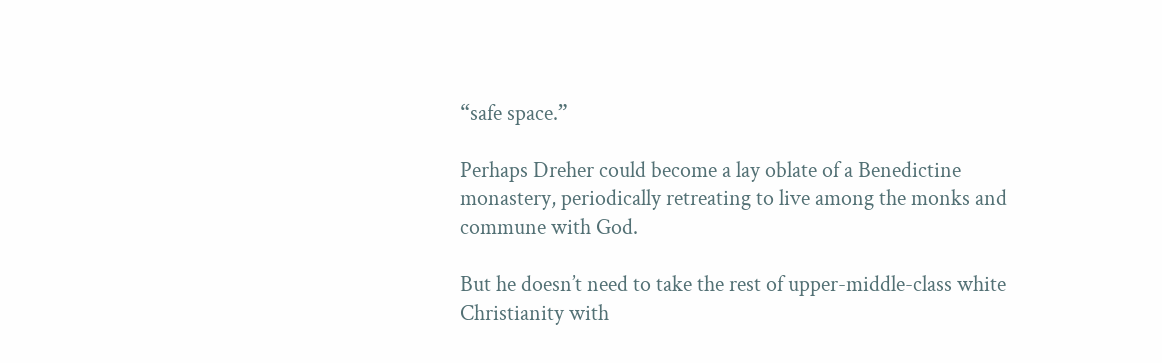“safe space.”

Perhaps Dreher could become a lay oblate of a Benedictine monastery, periodically retreating to live among the monks and commune with God.

But he doesn’t need to take the rest of upper-middle-class white Christianity with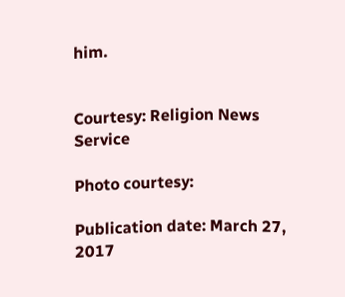him.


Courtesy: Religion News Service

Photo courtesy:

Publication date: March 27, 2017